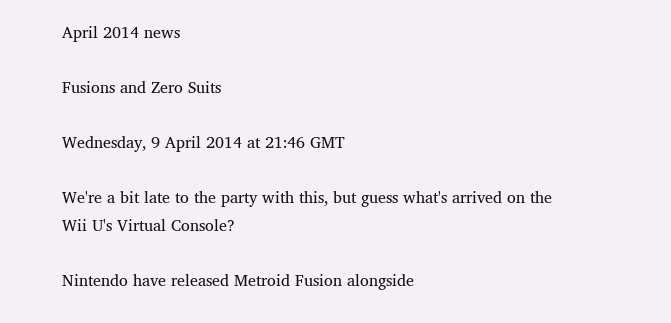April 2014 news

Fusions and Zero Suits

Wednesday, 9 April 2014 at 21:46 GMT

We're a bit late to the party with this, but guess what's arrived on the Wii U's Virtual Console?

Nintendo have released Metroid Fusion alongside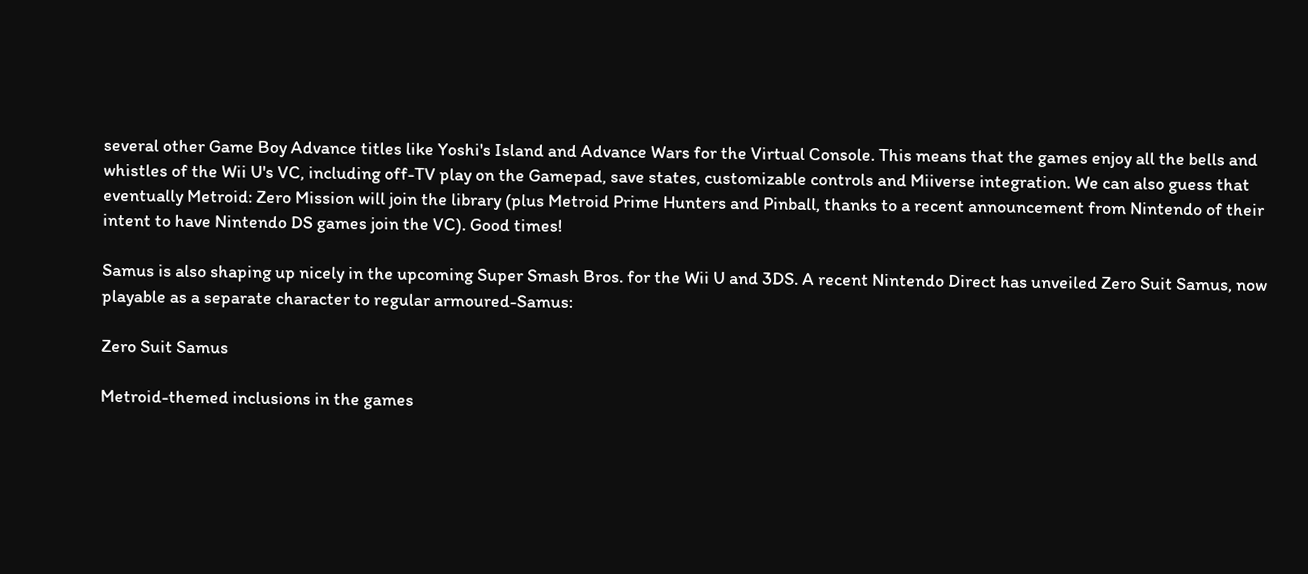several other Game Boy Advance titles like Yoshi's Island and Advance Wars for the Virtual Console. This means that the games enjoy all the bells and whistles of the Wii U's VC, including off-TV play on the Gamepad, save states, customizable controls and Miiverse integration. We can also guess that eventually Metroid: Zero Mission will join the library (plus Metroid Prime Hunters and Pinball, thanks to a recent announcement from Nintendo of their intent to have Nintendo DS games join the VC). Good times!

Samus is also shaping up nicely in the upcoming Super Smash Bros. for the Wii U and 3DS. A recent Nintendo Direct has unveiled Zero Suit Samus, now playable as a separate character to regular armoured-Samus:

Zero Suit Samus

Metroid-themed inclusions in the games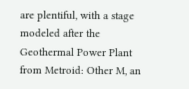are plentiful, with a stage modeled after the Geothermal Power Plant from Metroid: Other M, an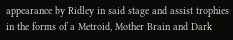appearance by Ridley in said stage and assist trophies in the forms of a Metroid, Mother Brain and Dark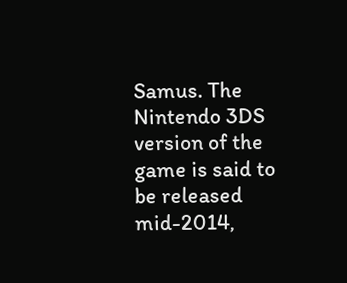Samus. The Nintendo 3DS version of the game is said to be released mid-2014,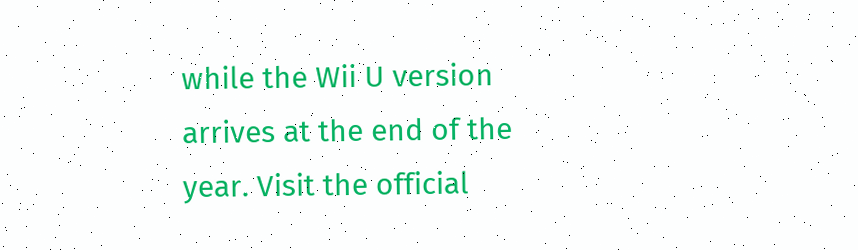while the Wii U version arrives at the end of the year. Visit the official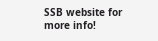SSB website for more info!